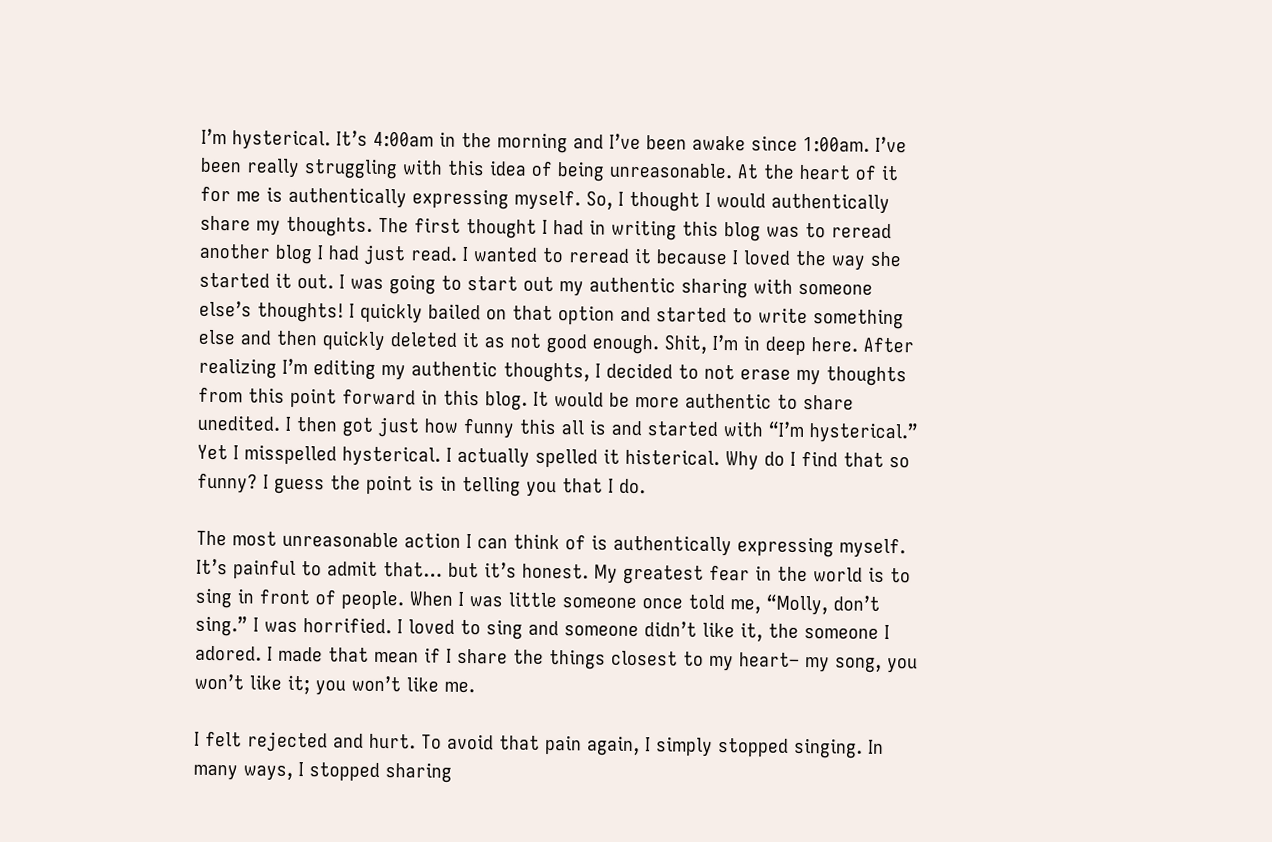I’m hysterical. It’s 4:00am in the morning and I’ve been awake since 1:00am. I’ve been really struggling with this idea of being unreasonable. At the heart of it for me is authentically expressing myself. So, I thought I would authentically share my thoughts. The first thought I had in writing this blog was to reread another blog I had just read. I wanted to reread it because I loved the way she started it out. I was going to start out my authentic sharing with someone else’s thoughts! I quickly bailed on that option and started to write something else and then quickly deleted it as not good enough. Shit, I’m in deep here. After realizing I’m editing my authentic thoughts, I decided to not erase my thoughts from this point forward in this blog. It would be more authentic to share unedited. I then got just how funny this all is and started with “I’m hysterical.” Yet I misspelled hysterical. I actually spelled it histerical. Why do I find that so funny? I guess the point is in telling you that I do.

The most unreasonable action I can think of is authentically expressing myself. It’s painful to admit that… but it’s honest. My greatest fear in the world is to sing in front of people. When I was little someone once told me, “Molly, don’t sing.” I was horrified. I loved to sing and someone didn’t like it, the someone I adored. I made that mean if I share the things closest to my heart– my song, you won’t like it; you won’t like me.

I felt rejected and hurt. To avoid that pain again, I simply stopped singing. In many ways, I stopped sharing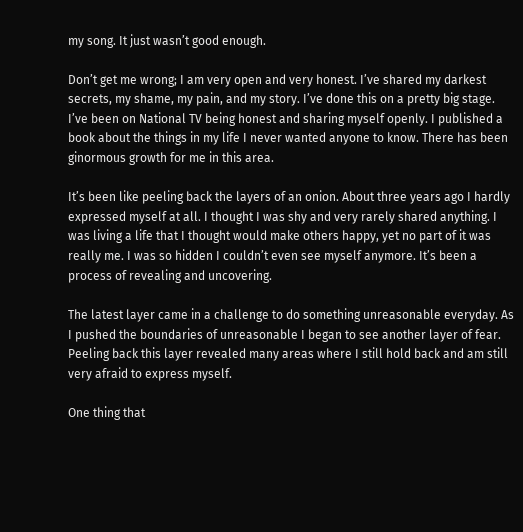my song. It just wasn’t good enough.

Don’t get me wrong; I am very open and very honest. I’ve shared my darkest secrets, my shame, my pain, and my story. I’ve done this on a pretty big stage. I’ve been on National TV being honest and sharing myself openly. I published a book about the things in my life I never wanted anyone to know. There has been ginormous growth for me in this area.

It’s been like peeling back the layers of an onion. About three years ago I hardly expressed myself at all. I thought I was shy and very rarely shared anything. I was living a life that I thought would make others happy, yet no part of it was really me. I was so hidden I couldn’t even see myself anymore. It’s been a process of revealing and uncovering.

The latest layer came in a challenge to do something unreasonable everyday. As I pushed the boundaries of unreasonable I began to see another layer of fear. Peeling back this layer revealed many areas where I still hold back and am still very afraid to express myself.

One thing that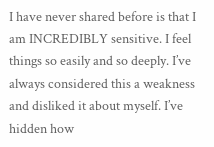I have never shared before is that I am INCREDIBLY sensitive. I feel things so easily and so deeply. I’ve always considered this a weakness and disliked it about myself. I’ve hidden how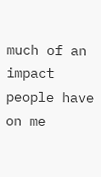much of an impact people have on me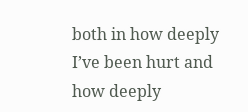both in how deeply I’ve been hurt and how deeply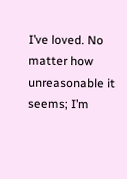I’ve loved. No matter how unreasonable it seems; I’m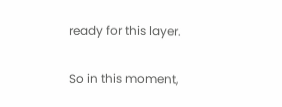ready for this layer.

So in this moment,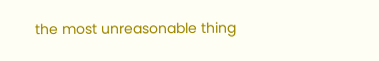the most unreasonable thing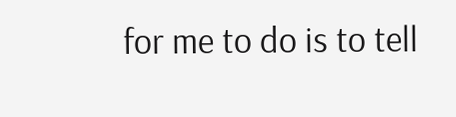for me to do is to tell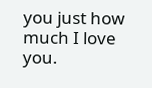you just how much I love you.